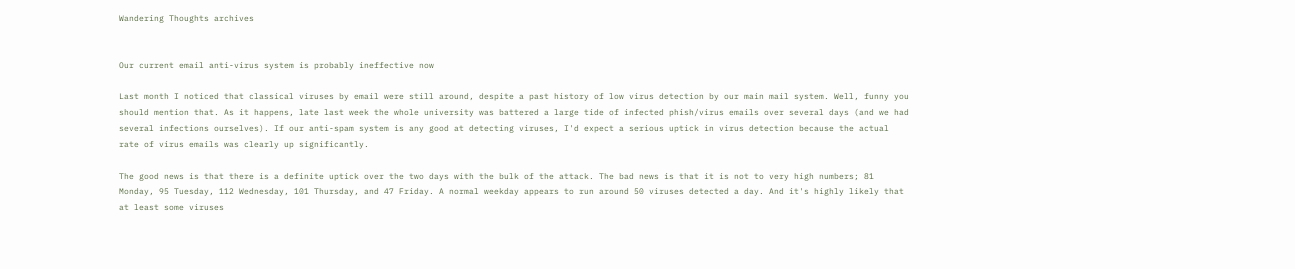Wandering Thoughts archives


Our current email anti-virus system is probably ineffective now

Last month I noticed that classical viruses by email were still around, despite a past history of low virus detection by our main mail system. Well, funny you should mention that. As it happens, late last week the whole university was battered a large tide of infected phish/virus emails over several days (and we had several infections ourselves). If our anti-spam system is any good at detecting viruses, I'd expect a serious uptick in virus detection because the actual rate of virus emails was clearly up significantly.

The good news is that there is a definite uptick over the two days with the bulk of the attack. The bad news is that it is not to very high numbers; 81 Monday, 95 Tuesday, 112 Wednesday, 101 Thursday, and 47 Friday. A normal weekday appears to run around 50 viruses detected a day. And it's highly likely that at least some viruses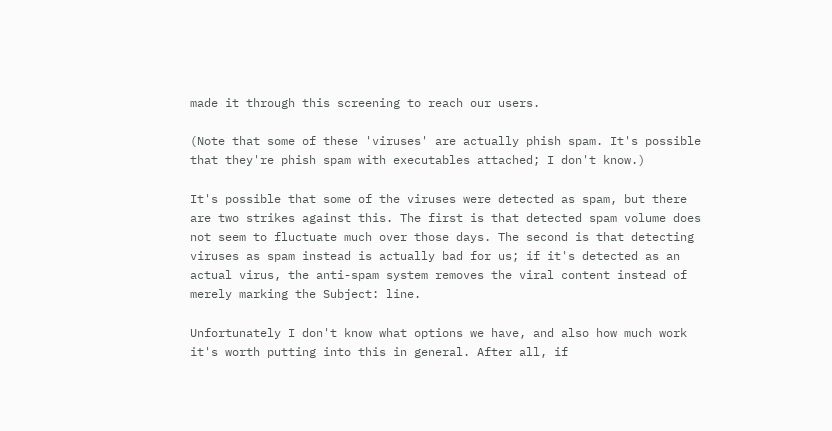made it through this screening to reach our users.

(Note that some of these 'viruses' are actually phish spam. It's possible that they're phish spam with executables attached; I don't know.)

It's possible that some of the viruses were detected as spam, but there are two strikes against this. The first is that detected spam volume does not seem to fluctuate much over those days. The second is that detecting viruses as spam instead is actually bad for us; if it's detected as an actual virus, the anti-spam system removes the viral content instead of merely marking the Subject: line.

Unfortunately I don't know what options we have, and also how much work it's worth putting into this in general. After all, if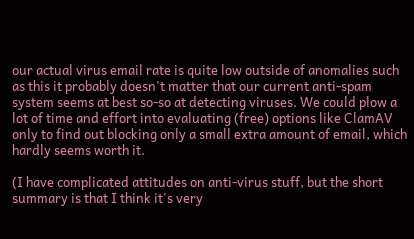our actual virus email rate is quite low outside of anomalies such as this it probably doesn't matter that our current anti-spam system seems at best so-so at detecting viruses. We could plow a lot of time and effort into evaluating (free) options like ClamAV only to find out blocking only a small extra amount of email, which hardly seems worth it.

(I have complicated attitudes on anti-virus stuff, but the short summary is that I think it's very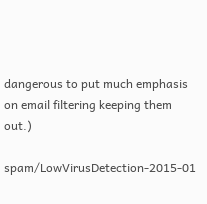dangerous to put much emphasis on email filtering keeping them out.)

spam/LowVirusDetection-2015-01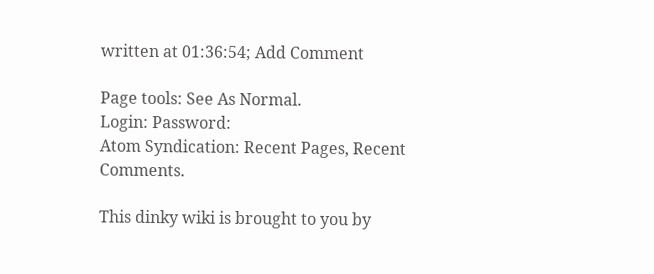written at 01:36:54; Add Comment

Page tools: See As Normal.
Login: Password:
Atom Syndication: Recent Pages, Recent Comments.

This dinky wiki is brought to you by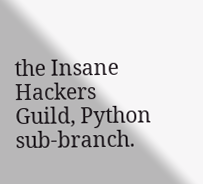the Insane Hackers Guild, Python sub-branch.